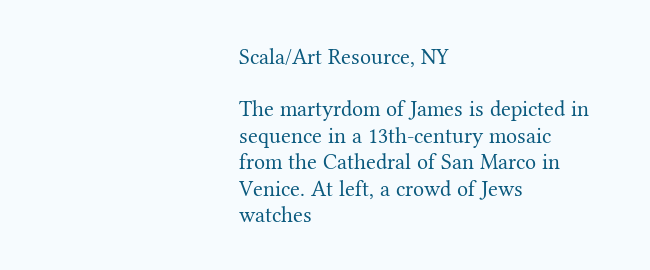Scala/Art Resource, NY

The martyrdom of James is depicted in sequence in a 13th-century mosaic from the Cathedral of San Marco in Venice. At left, a crowd of Jews watches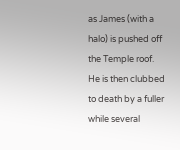as James (with a halo) is pushed off the Temple roof. He is then clubbed to death by a fuller while several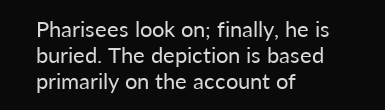Pharisees look on; finally, he is buried. The depiction is based primarily on the account of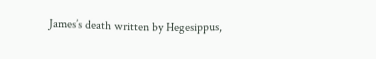James’s death written by Hegesippus,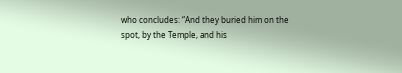who concludes: “And they buried him on the spot, by the Temple, and his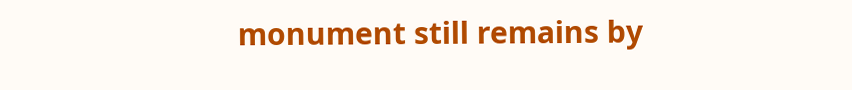monument still remains by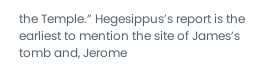the Temple.” Hegesippus’s report is the earliest to mention the site of James’s tomb and, Jerome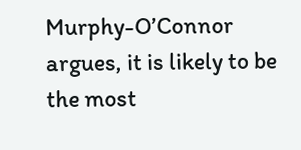Murphy-O’Connor argues, it is likely to be the most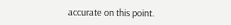accurate on this point.